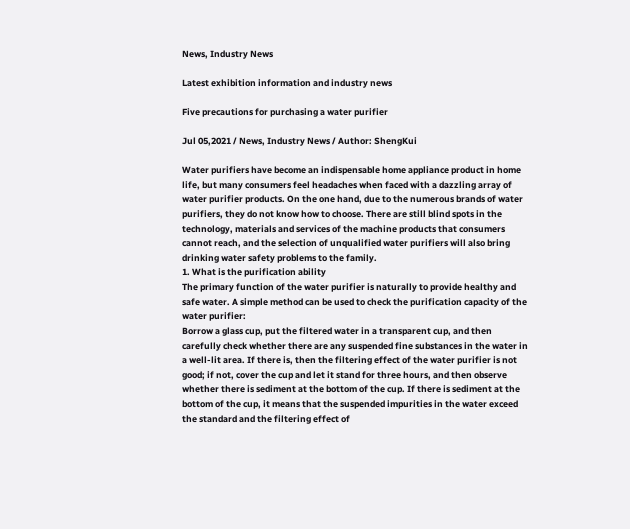News, Industry News

Latest exhibition information and industry news

Five precautions for purchasing a water purifier

Jul 05,2021 / News, Industry News / Author: ShengKui

Water purifiers have become an indispensable home appliance product in home life, but many consumers feel headaches when faced with a dazzling array of water purifier products. On the one hand, due to the numerous brands of water purifiers, they do not know how to choose. There are still blind spots in the technology, materials and services of the machine products that consumers cannot reach, and the selection of unqualified water purifiers will also bring drinking water safety problems to the family.
1. What is the purification ability
The primary function of the water purifier is naturally to provide healthy and safe water. A simple method can be used to check the purification capacity of the water purifier:
Borrow a glass cup, put the filtered water in a transparent cup, and then carefully check whether there are any suspended fine substances in the water in a well-lit area. If there is, then the filtering effect of the water purifier is not good; if not, cover the cup and let it stand for three hours, and then observe whether there is sediment at the bottom of the cup. If there is sediment at the bottom of the cup, it means that the suspended impurities in the water exceed the standard and the filtering effect of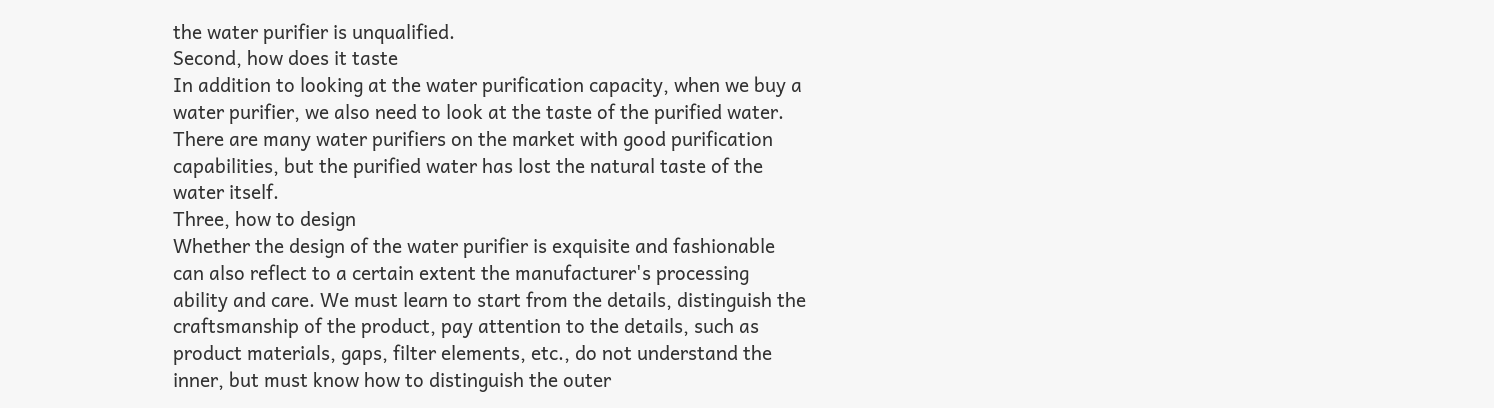the water purifier is unqualified.
Second, how does it taste
In addition to looking at the water purification capacity, when we buy a water purifier, we also need to look at the taste of the purified water. There are many water purifiers on the market with good purification capabilities, but the purified water has lost the natural taste of the water itself.
Three, how to design
Whether the design of the water purifier is exquisite and fashionable can also reflect to a certain extent the manufacturer's processing ability and care. We must learn to start from the details, distinguish the craftsmanship of the product, pay attention to the details, such as product materials, gaps, filter elements, etc., do not understand the inner, but must know how to distinguish the outer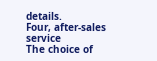details.
Four, after-sales service
The choice of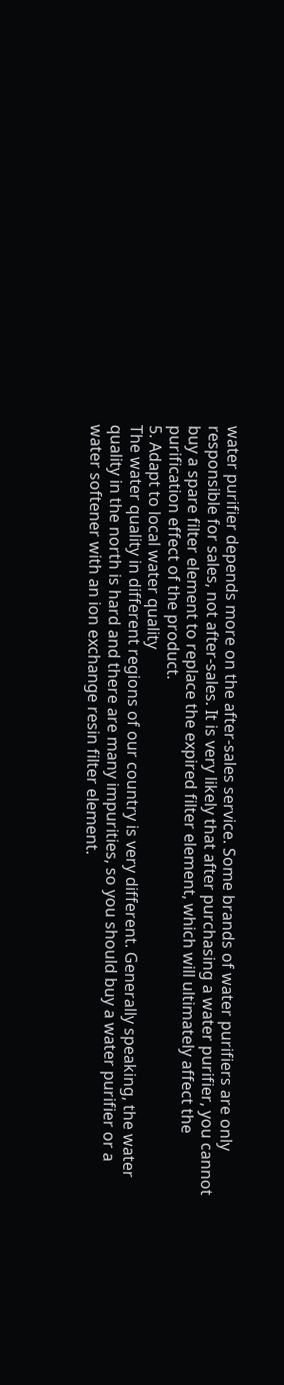water purifier depends more on the after-sales service. Some brands of water purifiers are only responsible for sales, not after-sales. It is very likely that after purchasing a water purifier, you cannot buy a spare filter element to replace the expired filter element, which will ultimately affect the purification effect of the product.
5. Adapt to local water quality
The water quality in different regions of our country is very different. Generally speaking, the water quality in the north is hard and there are many impurities, so you should buy a water purifier or a water softener with an ion exchange resin filter element.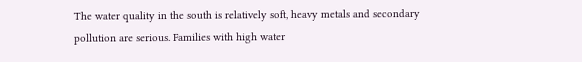The water quality in the south is relatively soft, heavy metals and secondary pollution are serious. Families with high water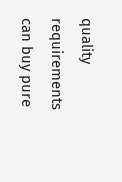quality requirements can buy pure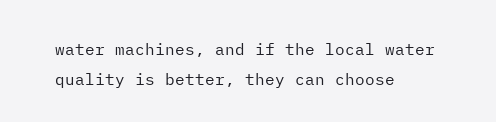water machines, and if the local water quality is better, they can choose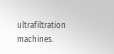ultrafiltration machines.